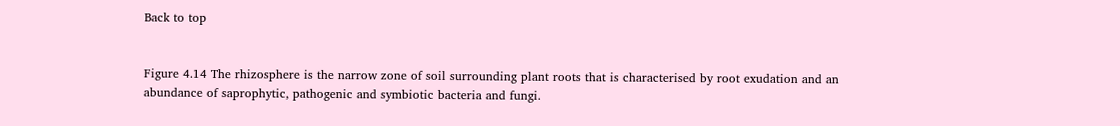Back to top


Figure 4.14 The rhizosphere is the narrow zone of soil surrounding plant roots that is characterised by root exudation and an abundance of saprophytic, pathogenic and symbiotic bacteria and fungi.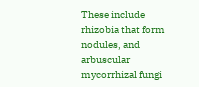These include rhizobia that form nodules, and arbuscular mycorrhizal fungi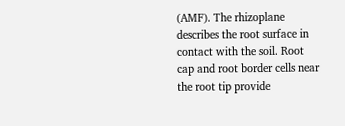(AMF). The rhizoplane describes the root surface in contact with the soil. Root cap and root border cells near the root tip provide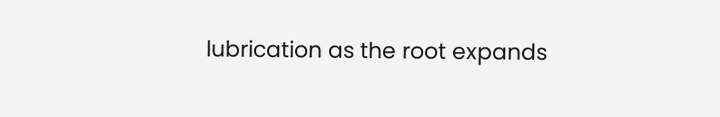lubrication as the root expands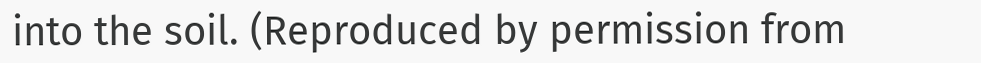into the soil. (Reproduced by permission from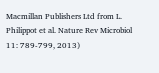Macmillan Publishers Ltd from L. Philippot et al. Nature Rev Microbiol 11: 789-799, 2013)